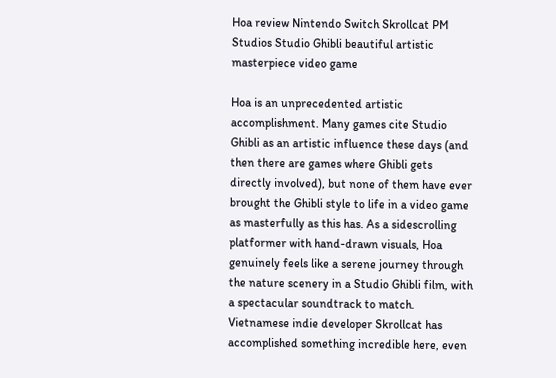Hoa review Nintendo Switch Skrollcat PM Studios Studio Ghibli beautiful artistic masterpiece video game

Hoa is an unprecedented artistic accomplishment. Many games cite Studio Ghibli as an artistic influence these days (and then there are games where Ghibli gets directly involved), but none of them have ever brought the Ghibli style to life in a video game as masterfully as this has. As a sidescrolling platformer with hand-drawn visuals, Hoa genuinely feels like a serene journey through the nature scenery in a Studio Ghibli film, with a spectacular soundtrack to match. Vietnamese indie developer Skrollcat has accomplished something incredible here, even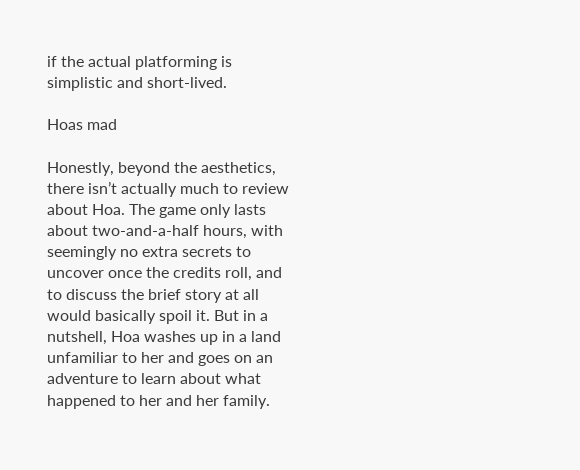if the actual platforming is simplistic and short-lived.

Hoas mad

Honestly, beyond the aesthetics, there isn’t actually much to review about Hoa. The game only lasts about two-and-a-half hours, with seemingly no extra secrets to uncover once the credits roll, and to discuss the brief story at all would basically spoil it. But in a nutshell, Hoa washes up in a land unfamiliar to her and goes on an adventure to learn about what happened to her and her family.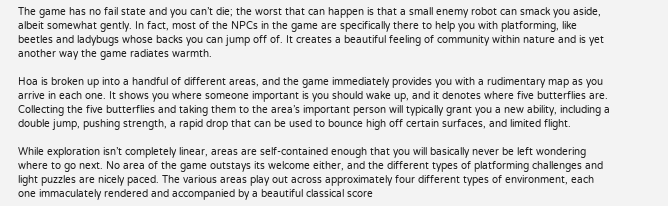The game has no fail state and you can’t die; the worst that can happen is that a small enemy robot can smack you aside, albeit somewhat gently. In fact, most of the NPCs in the game are specifically there to help you with platforming, like beetles and ladybugs whose backs you can jump off of. It creates a beautiful feeling of community within nature and is yet another way the game radiates warmth.

Hoa is broken up into a handful of different areas, and the game immediately provides you with a rudimentary map as you arrive in each one. It shows you where someone important is you should wake up, and it denotes where five butterflies are. Collecting the five butterflies and taking them to the area’s important person will typically grant you a new ability, including a double jump, pushing strength, a rapid drop that can be used to bounce high off certain surfaces, and limited flight.

While exploration isn’t completely linear, areas are self-contained enough that you will basically never be left wondering where to go next. No area of the game outstays its welcome either, and the different types of platforming challenges and light puzzles are nicely paced. The various areas play out across approximately four different types of environment, each one immaculately rendered and accompanied by a beautiful classical score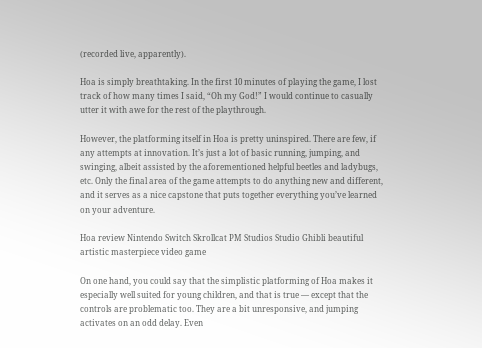(recorded live, apparently).

Hoa is simply breathtaking. In the first 10 minutes of playing the game, I lost track of how many times I said, “Oh my God!” I would continue to casually utter it with awe for the rest of the playthrough.

However, the platforming itself in Hoa is pretty uninspired. There are few, if any attempts at innovation. It’s just a lot of basic running, jumping, and swinging, albeit assisted by the aforementioned helpful beetles and ladybugs, etc. Only the final area of the game attempts to do anything new and different, and it serves as a nice capstone that puts together everything you’ve learned on your adventure.

Hoa review Nintendo Switch Skrollcat PM Studios Studio Ghibli beautiful artistic masterpiece video game

On one hand, you could say that the simplistic platforming of Hoa makes it especially well suited for young children, and that is true — except that the controls are problematic too. They are a bit unresponsive, and jumping activates on an odd delay. Even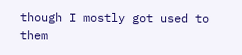though I mostly got used to them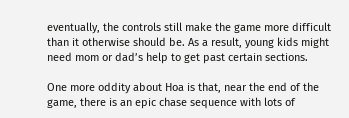eventually, the controls still make the game more difficult than it otherwise should be. As a result, young kids might need mom or dad’s help to get past certain sections.

One more oddity about Hoa is that, near the end of the game, there is an epic chase sequence with lots of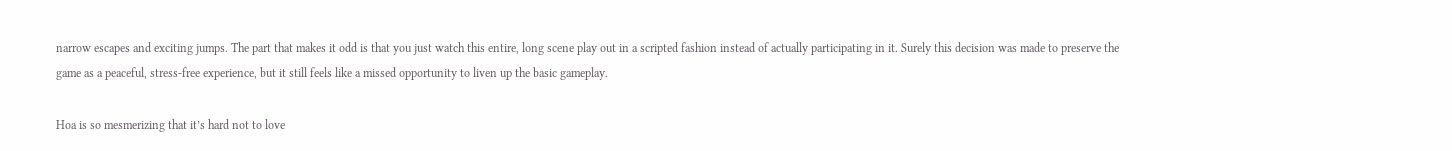narrow escapes and exciting jumps. The part that makes it odd is that you just watch this entire, long scene play out in a scripted fashion instead of actually participating in it. Surely this decision was made to preserve the game as a peaceful, stress-free experience, but it still feels like a missed opportunity to liven up the basic gameplay.

Hoa is so mesmerizing that it’s hard not to love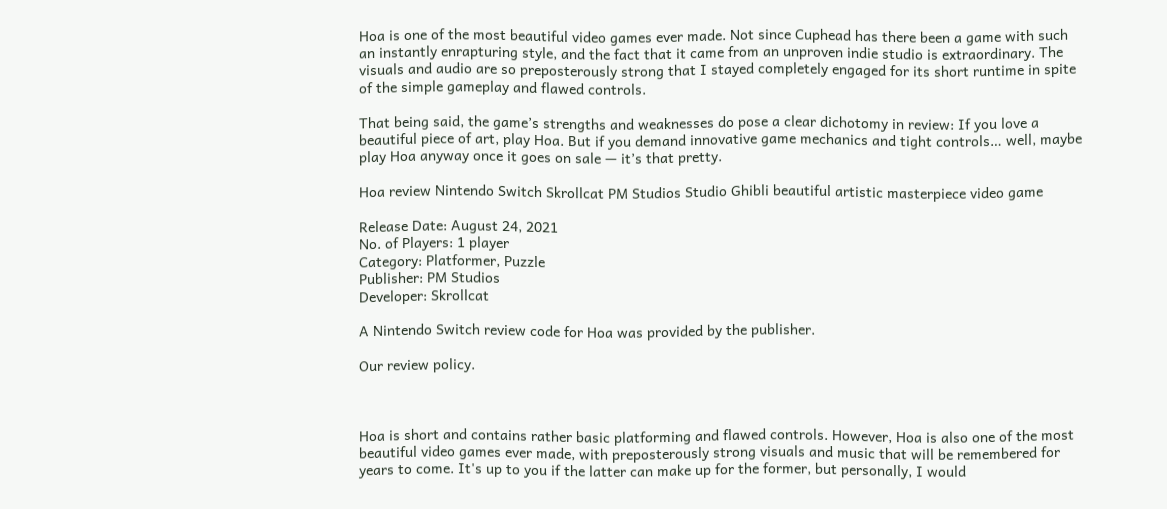Hoa is one of the most beautiful video games ever made. Not since Cuphead has there been a game with such an instantly enrapturing style, and the fact that it came from an unproven indie studio is extraordinary. The visuals and audio are so preposterously strong that I stayed completely engaged for its short runtime in spite of the simple gameplay and flawed controls.

That being said, the game’s strengths and weaknesses do pose a clear dichotomy in review: If you love a beautiful piece of art, play Hoa. But if you demand innovative game mechanics and tight controls… well, maybe play Hoa anyway once it goes on sale — it’s that pretty.

Hoa review Nintendo Switch Skrollcat PM Studios Studio Ghibli beautiful artistic masterpiece video game

Release Date: August 24, 2021
No. of Players: 1 player
Category: Platformer, Puzzle
Publisher: PM Studios
Developer: Skrollcat

A Nintendo Switch review code for Hoa was provided by the publisher.

Our review policy.



Hoa is short and contains rather basic platforming and flawed controls. However, Hoa is also one of the most beautiful video games ever made, with preposterously strong visuals and music that will be remembered for years to come. It's up to you if the latter can make up for the former, but personally, I would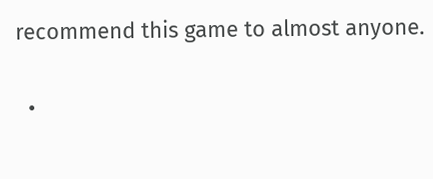recommend this game to almost anyone.

  •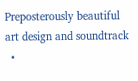Preposterously beautiful art design and soundtrack
  •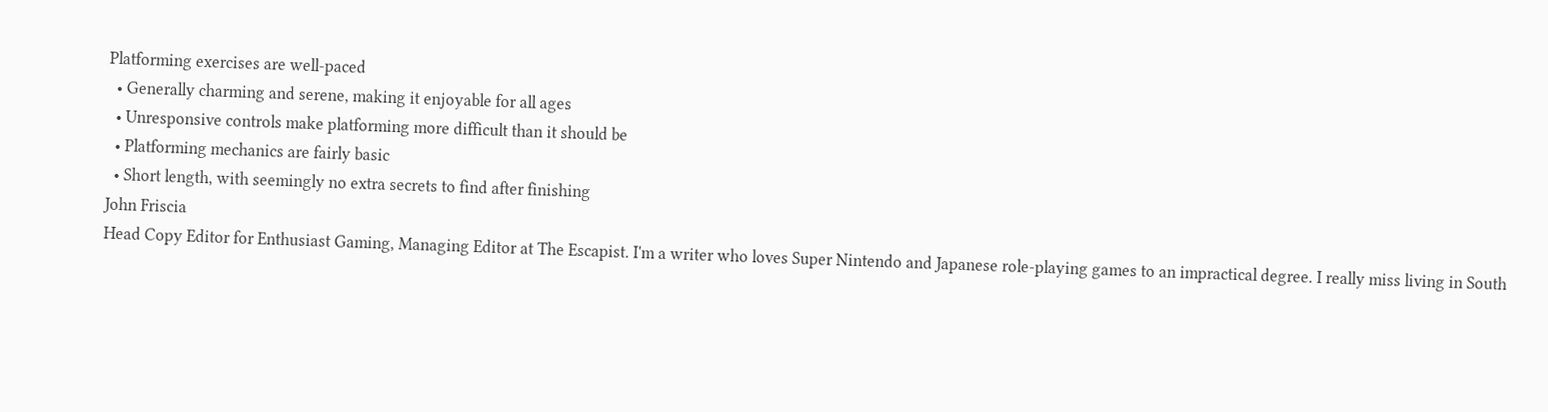Platforming exercises are well-paced
  • Generally charming and serene, making it enjoyable for all ages
  • Unresponsive controls make platforming more difficult than it should be
  • Platforming mechanics are fairly basic
  • Short length, with seemingly no extra secrets to find after finishing
John Friscia
Head Copy Editor for Enthusiast Gaming, Managing Editor at The Escapist. I'm a writer who loves Super Nintendo and Japanese role-playing games to an impractical degree. I really miss living in South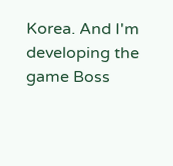Korea. And I'm developing the game Boss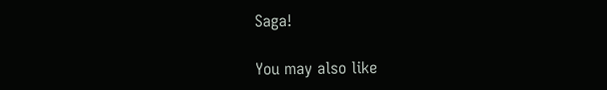Saga!

You may also like